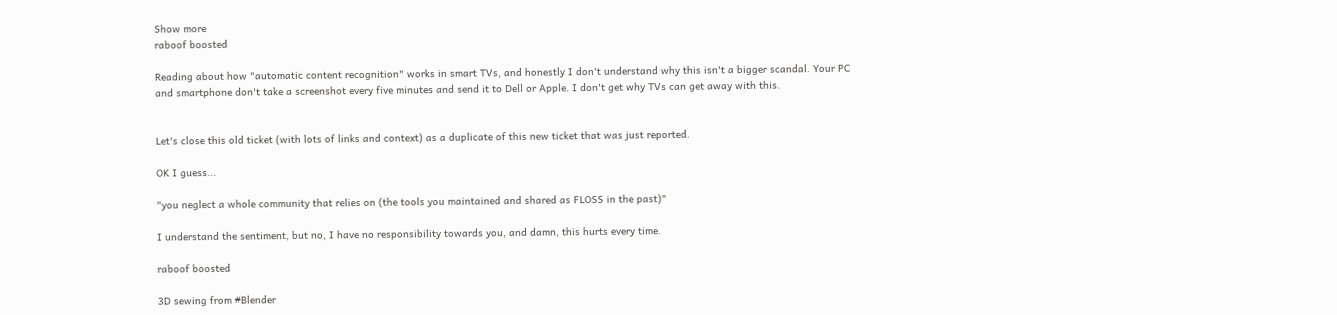Show more
raboof boosted

Reading about how "automatic content recognition" works in smart TVs, and honestly I don't understand why this isn't a bigger scandal. Your PC and smartphone don't take a screenshot every five minutes and send it to Dell or Apple. I don't get why TVs can get away with this.


Let's close this old ticket (with lots of links and context) as a duplicate of this new ticket that was just reported.

OK I guess...

"you neglect a whole community that relies on (the tools you maintained and shared as FLOSS in the past)"

I understand the sentiment, but no, I have no responsibility towards you, and damn, this hurts every time.

raboof boosted

3D sewing from #Blender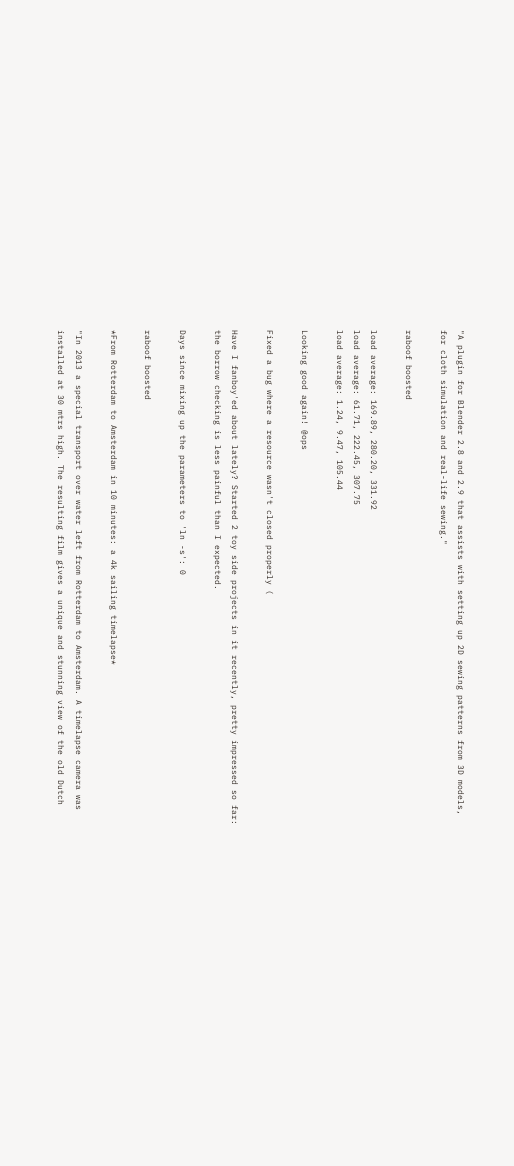"A plugin for Blender 2.8 and 2.9 that assists with setting up 2D sewing patterns from 3D models, for cloth simulation and real-life sewing."

raboof boosted

load average: 169.89, 280.20, 331.92
load average: 61.71, 222.45, 307.75
load average: 1.24, 9.47, 105.44

Looking good again! @ops

Fixed a bug where a resource wasn't closed properly (

Have I fanboy'ed about lately? Started 2 toy side projects in it recently, pretty impressed so far: the borrow checking is less painful than I expected.

Days since mixing up the parameters to 'ln -s': 0

raboof boosted

*From Rotterdam to Amsterdam in 10 minutes: a 4k sailing timelapse*

"In 2013 a special transport over water left from Rotterdam to Amsterdam. A timelapse camera was installed at 30 mtrs high. The resulting film gives a unique and stunning view of the old Dutch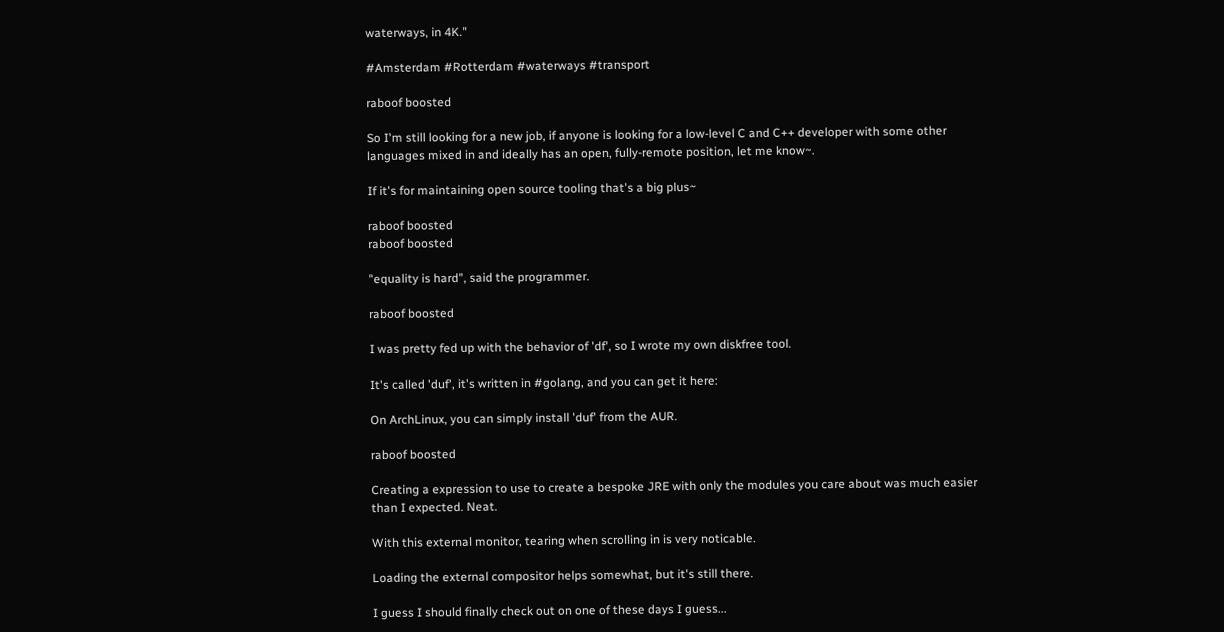waterways, in 4K."

#Amsterdam #Rotterdam #waterways #transport

raboof boosted

So I'm still looking for a new job, if anyone is looking for a low-level C and C++ developer with some other languages mixed in and ideally has an open, fully-remote position, let me know~.

If it's for maintaining open source tooling that's a big plus~

raboof boosted
raboof boosted

"equality is hard", said the programmer.

raboof boosted

I was pretty fed up with the behavior of 'df', so I wrote my own diskfree tool.

It's called 'duf', it's written in #golang, and you can get it here:

On ArchLinux, you can simply install 'duf' from the AUR.

raboof boosted

Creating a expression to use to create a bespoke JRE with only the modules you care about was much easier than I expected. Neat.

With this external monitor, tearing when scrolling in is very noticable.

Loading the external compositor helps somewhat, but it's still there.

I guess I should finally check out on one of these days I guess...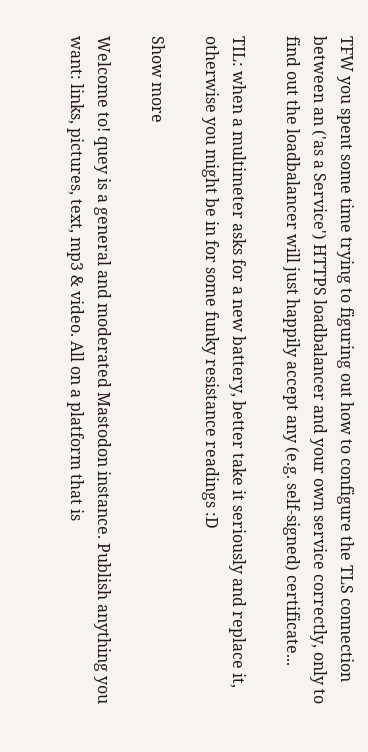TFW you spent some time trying to figuring out how to configure the TLS connection between an ('as a Service') HTTPS loadbalancer and your own service correctly, only to find out the loadbalancer will just happily accept any (e.g. self-signed) certificate...

TIL: when a multimeter asks for a new battery, better take it seriously and replace it, otherwise you might be in for some funky resistance readings :D

Show more

Welcome to! quey is a general and moderated Mastodon instance. Publish anything you want: links, pictures, text, mp3 & video. All on a platform that is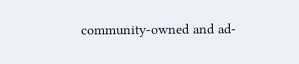community-owned and ad-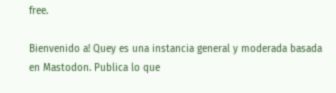free.

Bienvenido a! Quey es una instancia general y moderada basada en Mastodon. Publica lo que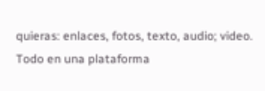quieras: enlaces, fotos, texto, audio; video. Todo en una plataforma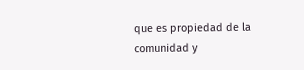que es propiedad de la comunidad y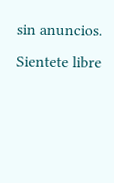sin anuncios. Sientete libre